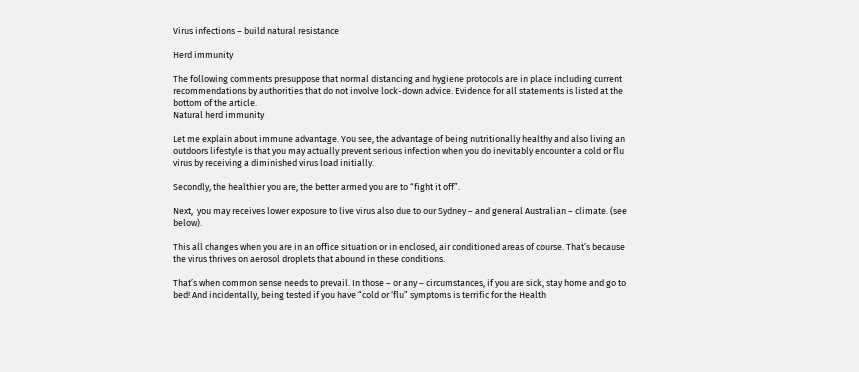Virus infections – build natural resistance

Herd immunity

The following comments presuppose that normal distancing and hygiene protocols are in place including current recommendations by authorities that do not involve lock-down advice. Evidence for all statements is listed at the bottom of the article.
Natural herd immunity

Let me explain about immune advantage. You see, the advantage of being nutritionally healthy and also living an outdoors lifestyle is that you may actually prevent serious infection when you do inevitably encounter a cold or flu virus by receiving a diminished virus load initially.

Secondly, the healthier you are, the better armed you are to “fight it off”.

Next,  you may receives lower exposure to live virus also due to our Sydney – and general Australian – climate. (see below).

This all changes when you are in an office situation or in enclosed, air conditioned areas of course. That’s because the virus thrives on aerosol droplets that abound in these conditions.

That’s when common sense needs to prevail. In those – or any – circumstances, if you are sick, stay home and go to bed! And incidentally, being tested if you have “cold or ‘flu” symptoms is terrific for the Health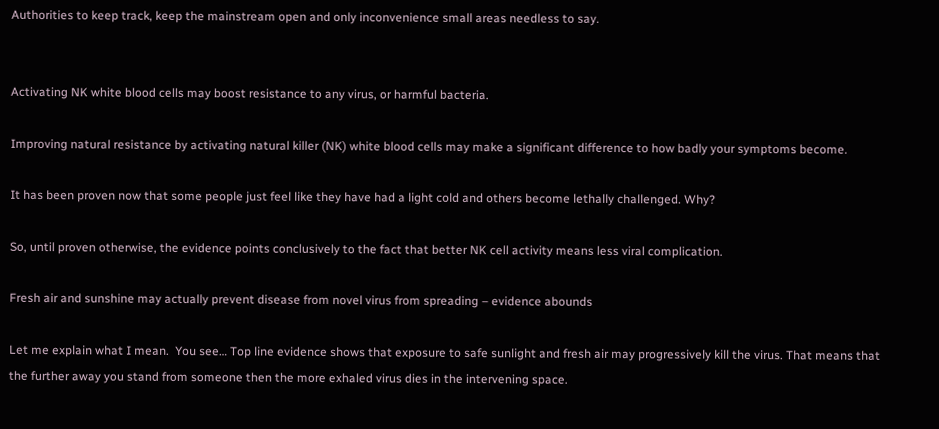Authorities to keep track, keep the mainstream open and only inconvenience small areas needless to say.


Activating NK white blood cells may boost resistance to any virus, or harmful bacteria.

Improving natural resistance by activating natural killer (NK) white blood cells may make a significant difference to how badly your symptoms become.

It has been proven now that some people just feel like they have had a light cold and others become lethally challenged. Why?

So, until proven otherwise, the evidence points conclusively to the fact that better NK cell activity means less viral complication.

Fresh air and sunshine may actually prevent disease from novel virus from spreading – evidence abounds

Let me explain what I mean.  You see… Top line evidence shows that exposure to safe sunlight and fresh air may progressively kill the virus. That means that the further away you stand from someone then the more exhaled virus dies in the intervening space.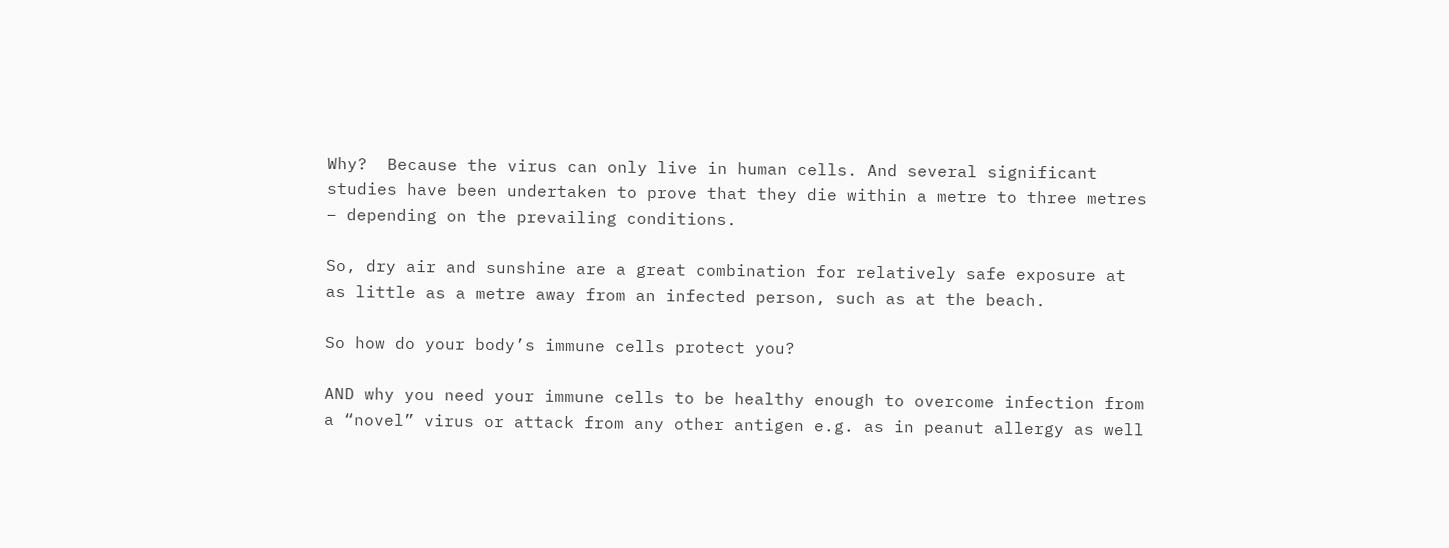Why?  Because the virus can only live in human cells. And several significant studies have been undertaken to prove that they die within a metre to three metres – depending on the prevailing conditions.

So, dry air and sunshine are a great combination for relatively safe exposure at as little as a metre away from an infected person, such as at the beach.

So how do your body’s immune cells protect you?

AND why you need your immune cells to be healthy enough to overcome infection from a “novel” virus or attack from any other antigen e.g. as in peanut allergy as well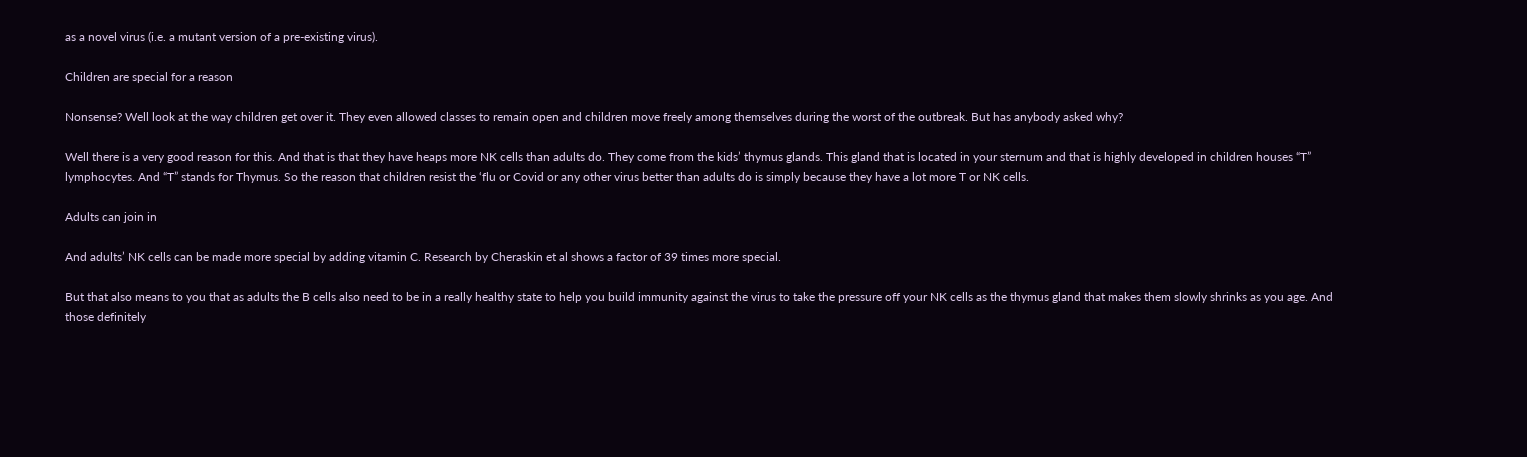as a novel virus (i.e. a mutant version of a pre-existing virus).

Children are special for a reason

Nonsense? Well look at the way children get over it. They even allowed classes to remain open and children move freely among themselves during the worst of the outbreak. But has anybody asked why?

Well there is a very good reason for this. And that is that they have heaps more NK cells than adults do. They come from the kids’ thymus glands. This gland that is located in your sternum and that is highly developed in children houses “T” lymphocytes. And “T” stands for Thymus. So the reason that children resist the ‘flu or Covid or any other virus better than adults do is simply because they have a lot more T or NK cells.

Adults can join in

And adults’ NK cells can be made more special by adding vitamin C. Research by Cheraskin et al shows a factor of 39 times more special.

But that also means to you that as adults the B cells also need to be in a really healthy state to help you build immunity against the virus to take the pressure off your NK cells as the thymus gland that makes them slowly shrinks as you age. And those definitely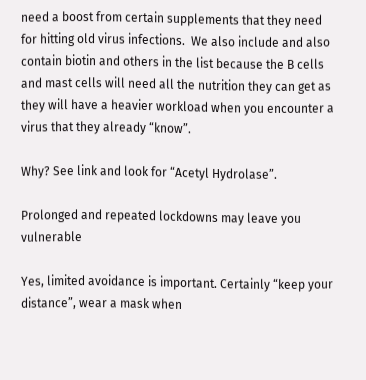need a boost from certain supplements that they need for hitting old virus infections.  We also include and also contain biotin and others in the list because the B cells and mast cells will need all the nutrition they can get as they will have a heavier workload when you encounter a virus that they already “know”.

Why? See link and look for “Acetyl Hydrolase”.

Prolonged and repeated lockdowns may leave you vulnerable

Yes, limited avoidance is important. Certainly “keep your distance”, wear a mask when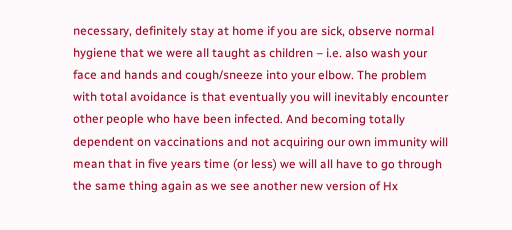necessary, definitely stay at home if you are sick, observe normal hygiene that we were all taught as children – i.e. also wash your face and hands and cough/sneeze into your elbow. The problem with total avoidance is that eventually you will inevitably encounter other people who have been infected. And becoming totally dependent on vaccinations and not acquiring our own immunity will mean that in five years time (or less) we will all have to go through the same thing again as we see another new version of Hx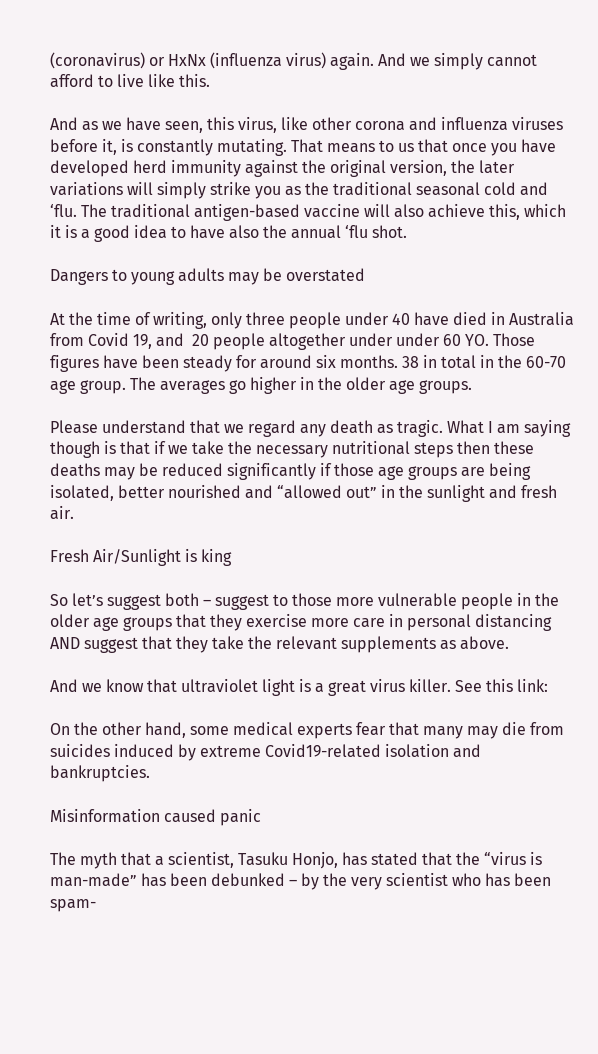(coronavirus) or HxNx (influenza virus) again. And we simply cannot afford to live like this.

And as we have seen, this virus, like other corona and influenza viruses before it, is constantly mutating. That means to us that once you have developed herd immunity against the original version, the later variations will simply strike you as the traditional seasonal cold and ‘flu. The traditional antigen-based vaccine will also achieve this, which it is a good idea to have also the annual ‘flu shot.

Dangers to young adults may be overstated

At the time of writing, only three people under 40 have died in Australia from Covid 19, and  20 people altogether under under 60 YO. Those figures have been steady for around six months. 38 in total in the 60-70 age group. The averages go higher in the older age groups.

Please understand that we regard any death as tragic. What I am saying though is that if we take the necessary nutritional steps then these deaths may be reduced significantly if those age groups are being isolated, better nourished and “allowed out” in the sunlight and fresh air.

Fresh Air/Sunlight is king

So let’s suggest both – suggest to those more vulnerable people in the older age groups that they exercise more care in personal distancing AND suggest that they take the relevant supplements as above.

And we know that ultraviolet light is a great virus killer. See this link:

On the other hand, some medical experts fear that many may die from suicides induced by extreme Covid19-related isolation and bankruptcies.

Misinformation caused panic

The myth that a scientist, Tasuku Honjo, has stated that the “virus is man-made” has been debunked – by the very scientist who has been spam-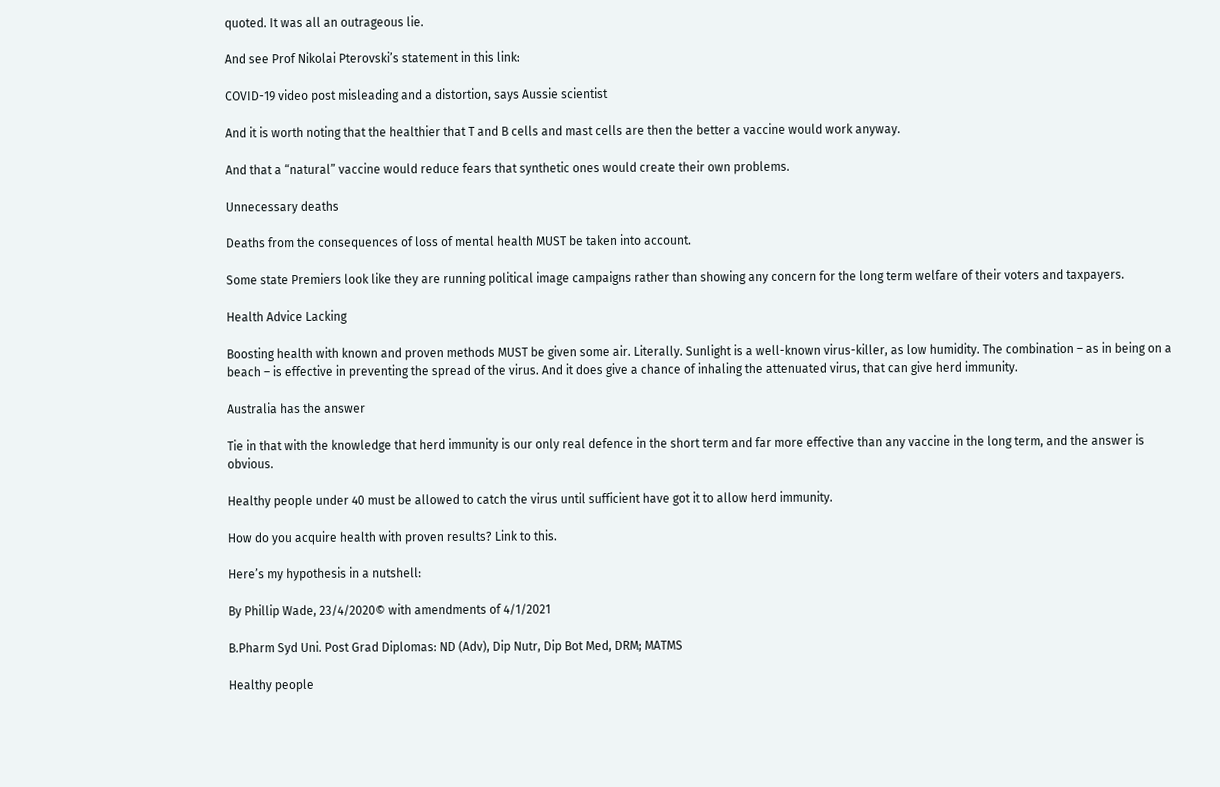quoted. It was all an outrageous lie.

And see Prof Nikolai Pterovski’s statement in this link:

COVID-19 video post misleading and a distortion, says Aussie scientist

And it is worth noting that the healthier that T and B cells and mast cells are then the better a vaccine would work anyway.

And that a “natural” vaccine would reduce fears that synthetic ones would create their own problems.

Unnecessary deaths

Deaths from the consequences of loss of mental health MUST be taken into account.

Some state Premiers look like they are running political image campaigns rather than showing any concern for the long term welfare of their voters and taxpayers.

Health Advice Lacking

Boosting health with known and proven methods MUST be given some air. Literally. Sunlight is a well-known virus-killer, as low humidity. The combination – as in being on a beach – is effective in preventing the spread of the virus. And it does give a chance of inhaling the attenuated virus, that can give herd immunity.

Australia has the answer

Tie in that with the knowledge that herd immunity is our only real defence in the short term and far more effective than any vaccine in the long term, and the answer is obvious.

Healthy people under 40 must be allowed to catch the virus until sufficient have got it to allow herd immunity.

How do you acquire health with proven results? Link to this.

Here’s my hypothesis in a nutshell:

By Phillip Wade, 23/4/2020© with amendments of 4/1/2021

B.Pharm Syd Uni. Post Grad Diplomas: ND (Adv), Dip Nutr, Dip Bot Med, DRM; MATMS

Healthy people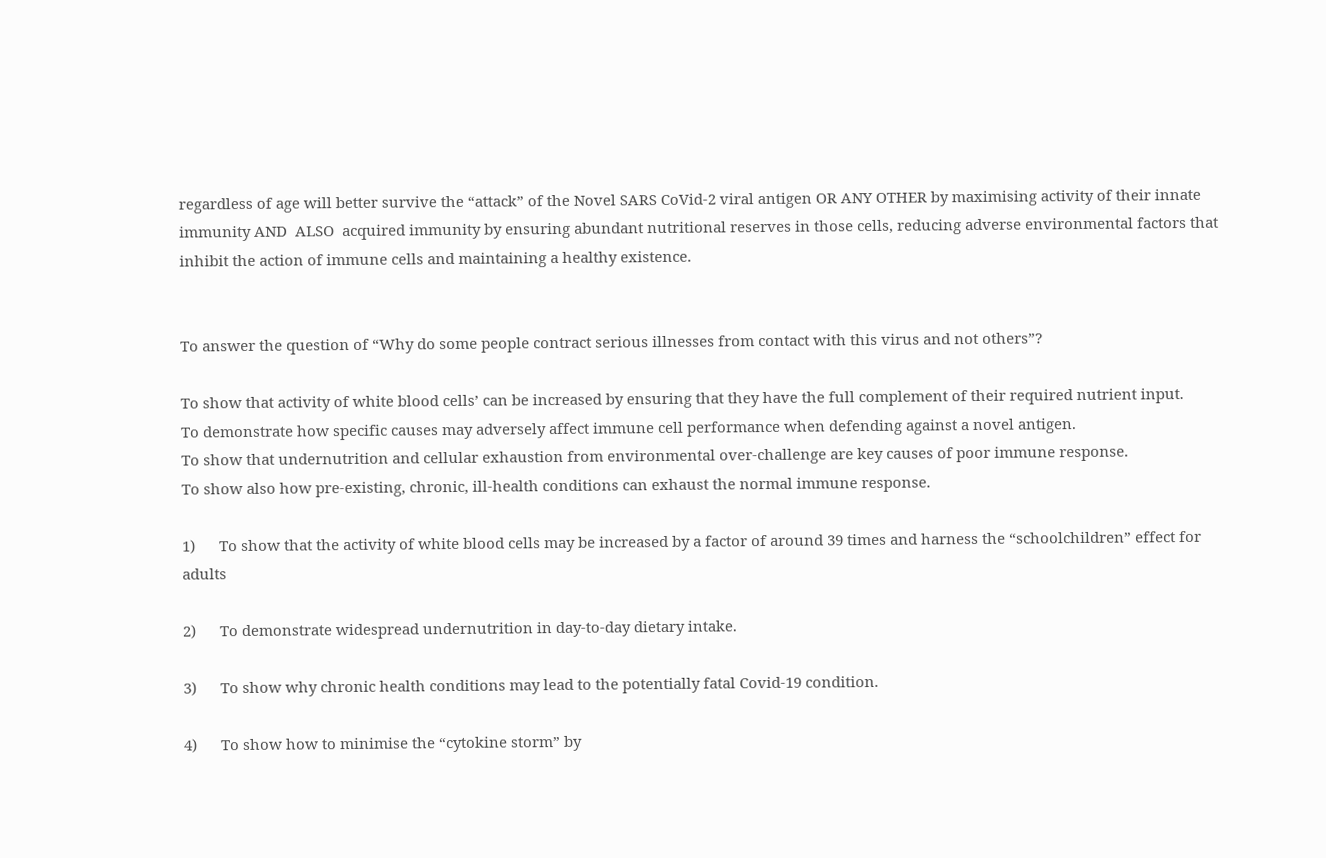regardless of age will better survive the “attack” of the Novel SARS CoVid-2 viral antigen OR ANY OTHER by maximising activity of their innate immunity AND  ALSO  acquired immunity by ensuring abundant nutritional reserves in those cells, reducing adverse environmental factors that inhibit the action of immune cells and maintaining a healthy existence.


To answer the question of “Why do some people contract serious illnesses from contact with this virus and not others”?

To show that activity of white blood cells’ can be increased by ensuring that they have the full complement of their required nutrient input.
To demonstrate how specific causes may adversely affect immune cell performance when defending against a novel antigen.
To show that undernutrition and cellular exhaustion from environmental over-challenge are key causes of poor immune response.
To show also how pre-existing, chronic, ill-health conditions can exhaust the normal immune response.

1)      To show that the activity of white blood cells may be increased by a factor of around 39 times and harness the “schoolchildren” effect for adults

2)      To demonstrate widespread undernutrition in day-to-day dietary intake.

3)      To show why chronic health conditions may lead to the potentially fatal Covid-19 condition.

4)      To show how to minimise the “cytokine storm” by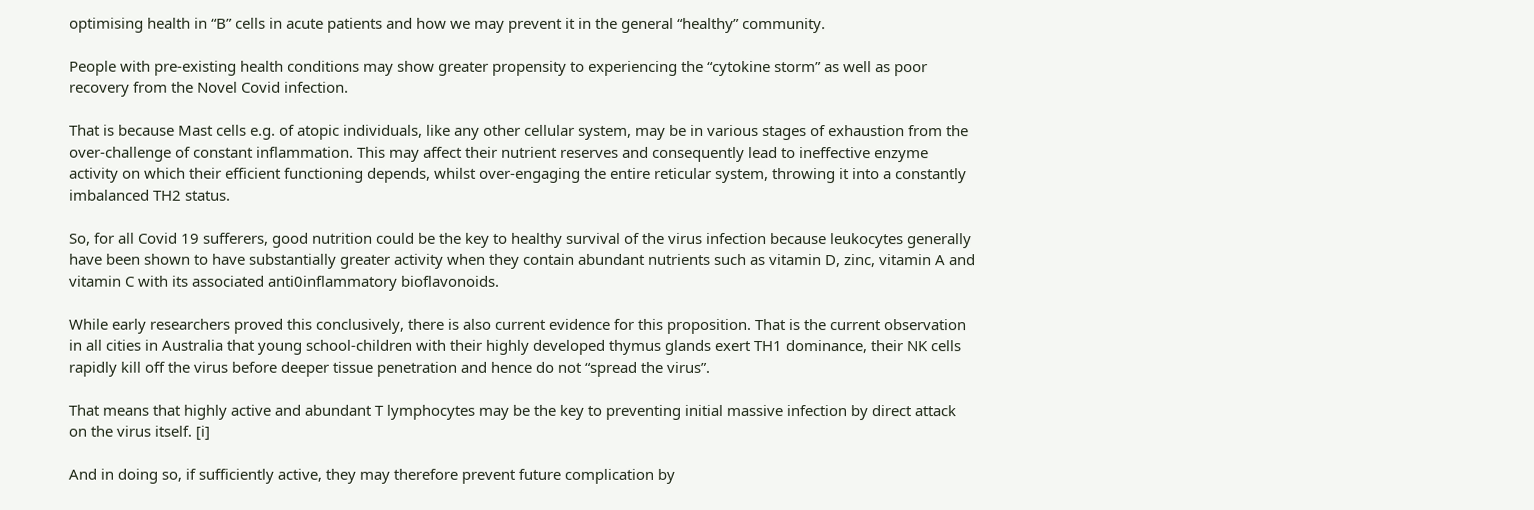optimising health in “B” cells in acute patients and how we may prevent it in the general “healthy” community.

People with pre-existing health conditions may show greater propensity to experiencing the “cytokine storm” as well as poor recovery from the Novel Covid infection.

That is because Mast cells e.g. of atopic individuals, like any other cellular system, may be in various stages of exhaustion from the over-challenge of constant inflammation. This may affect their nutrient reserves and consequently lead to ineffective enzyme activity on which their efficient functioning depends, whilst over-engaging the entire reticular system, throwing it into a constantly imbalanced TH2 status.

So, for all Covid 19 sufferers, good nutrition could be the key to healthy survival of the virus infection because leukocytes generally have been shown to have substantially greater activity when they contain abundant nutrients such as vitamin D, zinc, vitamin A and vitamin C with its associated anti0inflammatory bioflavonoids.

While early researchers proved this conclusively, there is also current evidence for this proposition. That is the current observation in all cities in Australia that young school-children with their highly developed thymus glands exert TH1 dominance, their NK cells rapidly kill off the virus before deeper tissue penetration and hence do not “spread the virus”.

That means that highly active and abundant T lymphocytes may be the key to preventing initial massive infection by direct attack on the virus itself. [i]

And in doing so, if sufficiently active, they may therefore prevent future complication by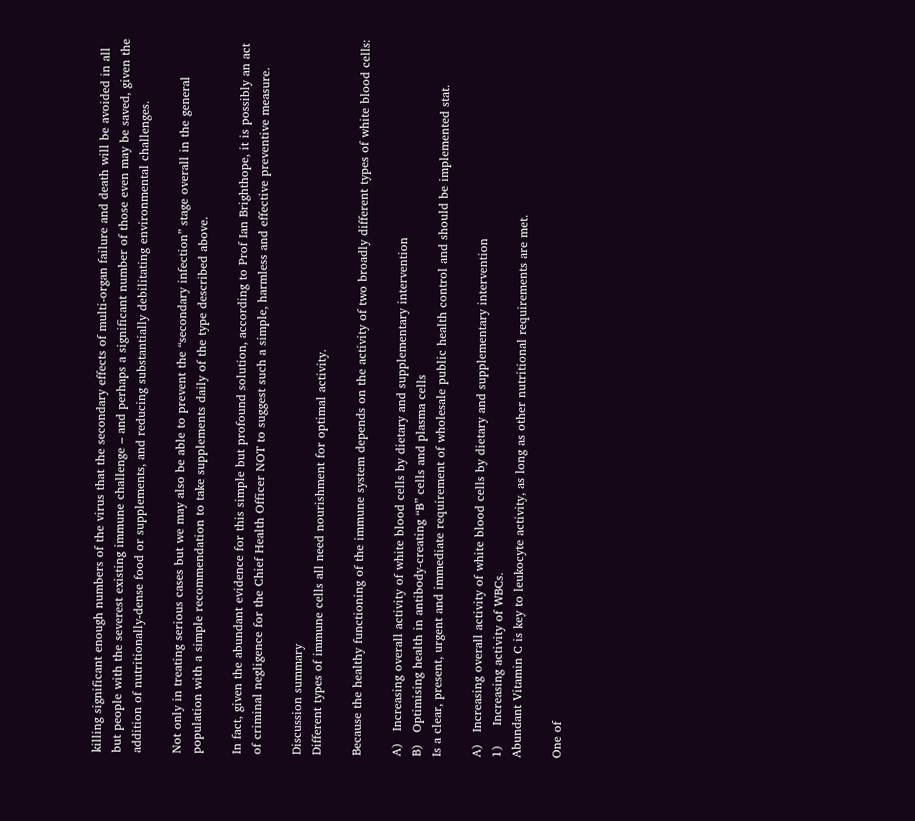killing significant enough numbers of the virus that the secondary effects of multi-organ failure and death will be avoided in all but people with the severest existing immune challenge – and perhaps a significant number of those even may be saved, given the addition of nutritionally-dense food or supplements, and reducing substantially debilitating environmental challenges.

Not only in treating serious cases but we may also be able to prevent the “secondary infection” stage overall in the general population with a simple recommendation to take supplements daily of the type described above.

In fact, given the abundant evidence for this simple but profound solution, according to Prof Ian Brighthope, it is possibly an act of criminal negligence for the Chief Health Officer NOT to suggest such a simple, harmless and effective preventive measure.

Discussion summary
Different types of immune cells all need nourishment for optimal activity.

Because the healthy functioning of the immune system depends on the activity of two broadly different types of white blood cells:

A)   Increasing overall activity of white blood cells by dietary and supplementary intervention
B)   Optimising health in antibody-creating “B” cells and plasma cells
Is a clear, present, urgent and immediate requirement of wholesale public health control and should be implemented stat.

A)   Increasing overall activity of white blood cells by dietary and supplementary intervention
1)     Increasing activity of WBCs.
Abundant Vitamin C is key to leukocyte activity, as long as other nutritional requirements are met.

One of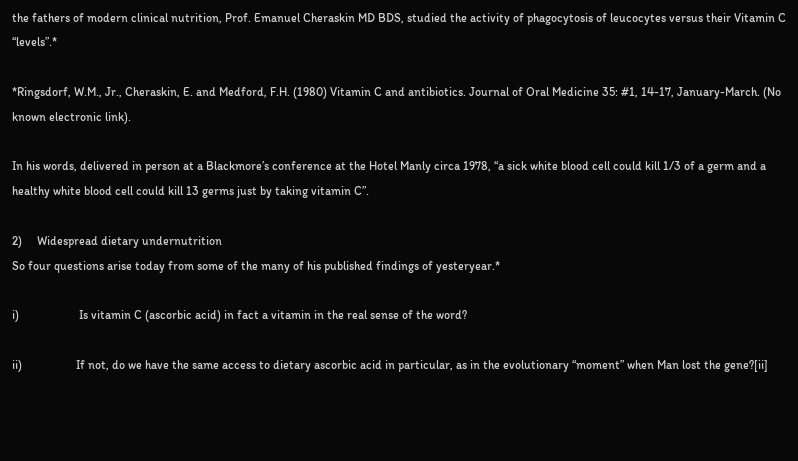the fathers of modern clinical nutrition, Prof. Emanuel Cheraskin MD BDS, studied the activity of phagocytosis of leucocytes versus their Vitamin C “levels”.*

*Ringsdorf, W.M., Jr., Cheraskin, E. and Medford, F.H. (1980) Vitamin C and antibiotics. Journal of Oral Medicine 35: #1, 14-17, January-March. (No known electronic link).

In his words, delivered in person at a Blackmore’s conference at the Hotel Manly circa 1978, “a sick white blood cell could kill 1/3 of a germ and a healthy white blood cell could kill 13 germs just by taking vitamin C”.

2)     Widespread dietary undernutrition
So four questions arise today from some of the many of his published findings of yesteryear.*

i)                    Is vitamin C (ascorbic acid) in fact a vitamin in the real sense of the word?

ii)                  If not, do we have the same access to dietary ascorbic acid in particular, as in the evolutionary “moment” when Man lost the gene?[ii]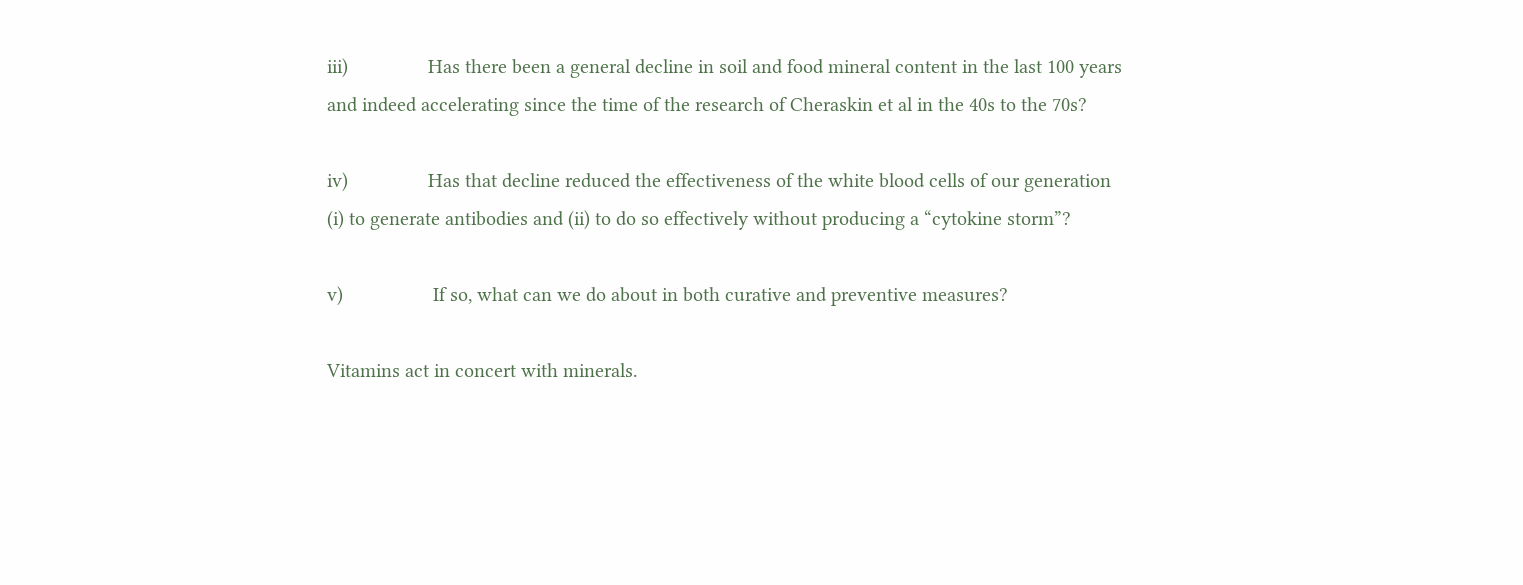iii)                Has there been a general decline in soil and food mineral content in the last 100 years and indeed accelerating since the time of the research of Cheraskin et al in the 40s to the 70s?

iv)                Has that decline reduced the effectiveness of the white blood cells of our generation (i) to generate antibodies and (ii) to do so effectively without producing a “cytokine storm”?

v)                  If so, what can we do about in both curative and preventive measures?

Vitamins act in concert with minerals.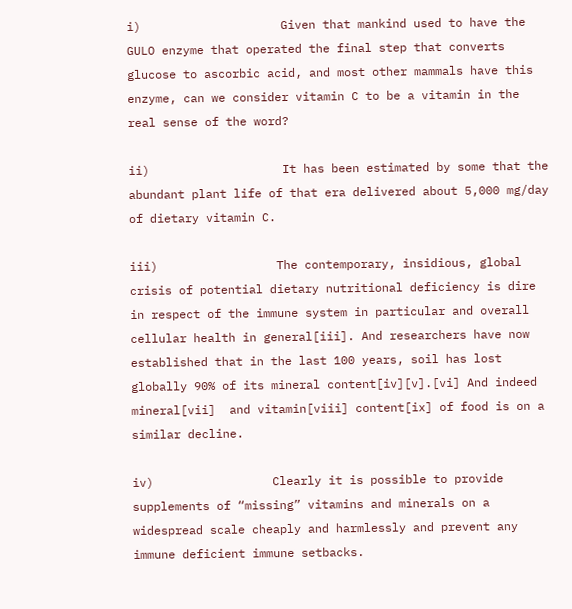i)                    Given that mankind used to have the GULO enzyme that operated the final step that converts glucose to ascorbic acid, and most other mammals have this enzyme, can we consider vitamin C to be a vitamin in the real sense of the word?

ii)                   It has been estimated by some that the abundant plant life of that era delivered about 5,000 mg/day of dietary vitamin C.

iii)                 The contemporary, insidious, global crisis of potential dietary nutritional deficiency is dire in respect of the immune system in particular and overall cellular health in general[iii]. And researchers have now established that in the last 100 years, soil has lost globally 90% of its mineral content[iv][v].[vi] And indeed mineral[vii]  and vitamin[viii] content[ix] of food is on a similar decline.

iv)                 Clearly it is possible to provide supplements of “missing” vitamins and minerals on a widespread scale cheaply and harmlessly and prevent any immune deficient immune setbacks.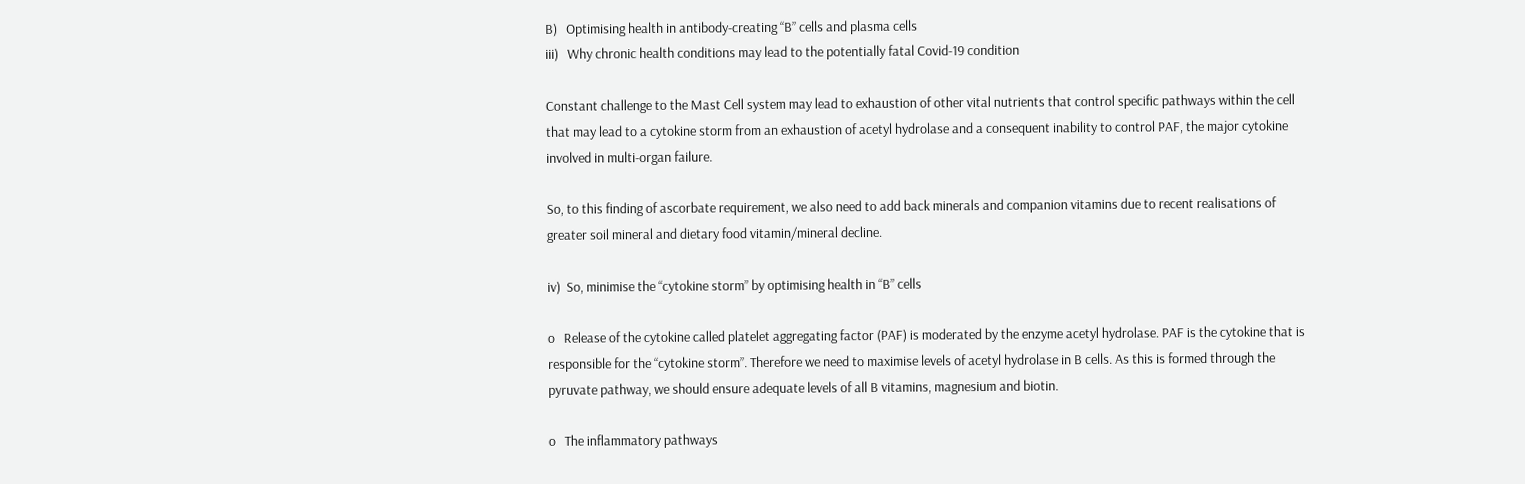B)   Optimising health in antibody-creating “B” cells and plasma cells
iii)   Why chronic health conditions may lead to the potentially fatal Covid-19 condition

Constant challenge to the Mast Cell system may lead to exhaustion of other vital nutrients that control specific pathways within the cell that may lead to a cytokine storm from an exhaustion of acetyl hydrolase and a consequent inability to control PAF, the major cytokine involved in multi-organ failure.

So, to this finding of ascorbate requirement, we also need to add back minerals and companion vitamins due to recent realisations of greater soil mineral and dietary food vitamin/mineral decline.

iv)  So, minimise the “cytokine storm” by optimising health in “B” cells

o   Release of the cytokine called platelet aggregating factor (PAF) is moderated by the enzyme acetyl hydrolase. PAF is the cytokine that is responsible for the “cytokine storm”. Therefore we need to maximise levels of acetyl hydrolase in B cells. As this is formed through the pyruvate pathway, we should ensure adequate levels of all B vitamins, magnesium and biotin.

o   The inflammatory pathways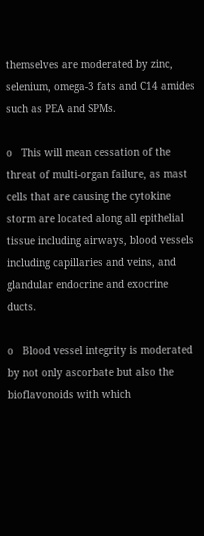themselves are moderated by zinc, selenium, omega-3 fats and C14 amides such as PEA and SPMs.

o   This will mean cessation of the threat of multi-organ failure, as mast cells that are causing the cytokine storm are located along all epithelial tissue including airways, blood vessels including capillaries and veins, and glandular endocrine and exocrine ducts.

o   Blood vessel integrity is moderated by not only ascorbate but also the bioflavonoids with which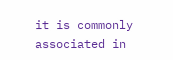it is commonly associated in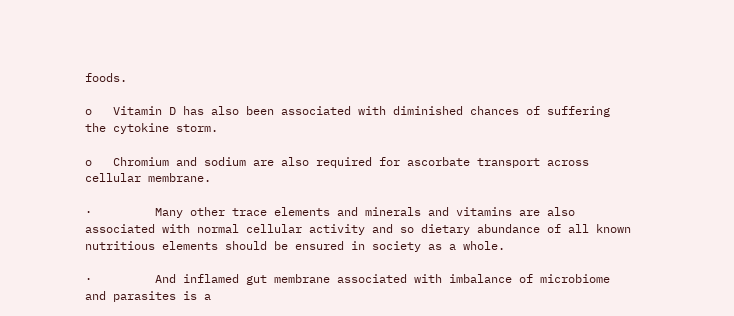foods.

o   Vitamin D has also been associated with diminished chances of suffering the cytokine storm.

o   Chromium and sodium are also required for ascorbate transport across cellular membrane.

·         Many other trace elements and minerals and vitamins are also associated with normal cellular activity and so dietary abundance of all known nutritious elements should be ensured in society as a whole.

·         And inflamed gut membrane associated with imbalance of microbiome and parasites is a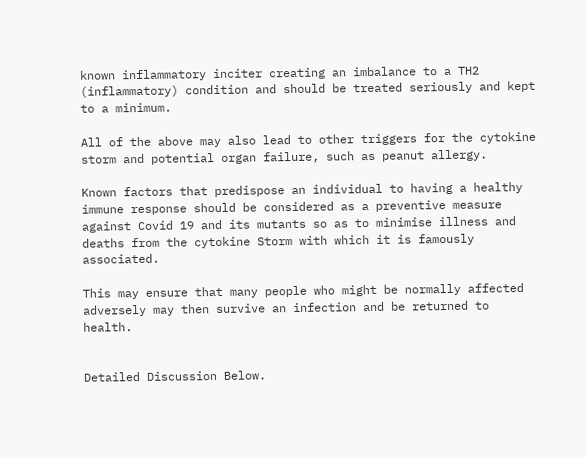known inflammatory inciter creating an imbalance to a TH2 (inflammatory) condition and should be treated seriously and kept to a minimum.

All of the above may also lead to other triggers for the cytokine storm and potential organ failure, such as peanut allergy.

Known factors that predispose an individual to having a healthy immune response should be considered as a preventive measure against Covid 19 and its mutants so as to minimise illness and deaths from the cytokine Storm with which it is famously associated.

This may ensure that many people who might be normally affected adversely may then survive an infection and be returned to health.


Detailed Discussion Below.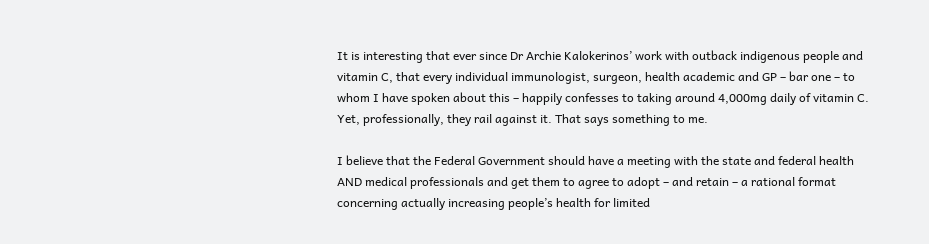It is interesting that ever since Dr Archie Kalokerinos’ work with outback indigenous people and vitamin C, that every individual immunologist, surgeon, health academic and GP – bar one – to whom I have spoken about this – happily confesses to taking around 4,000mg daily of vitamin C. Yet, professionally, they rail against it. That says something to me.

I believe that the Federal Government should have a meeting with the state and federal health AND medical professionals and get them to agree to adopt – and retain – a rational format concerning actually increasing people’s health for limited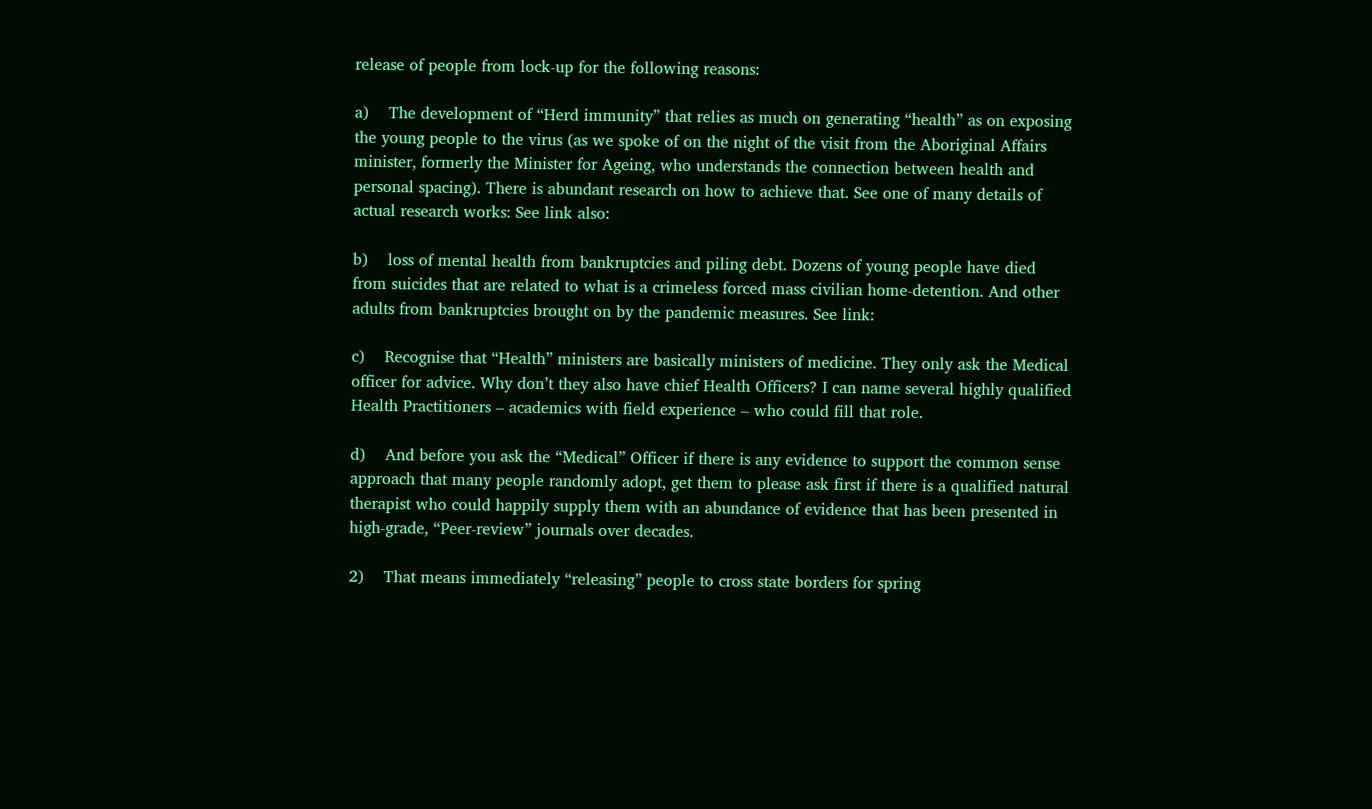release of people from lock-up for the following reasons:

a)    The development of “Herd immunity” that relies as much on generating “health” as on exposing the young people to the virus (as we spoke of on the night of the visit from the Aboriginal Affairs minister, formerly the Minister for Ageing, who understands the connection between health and personal spacing). There is abundant research on how to achieve that. See one of many details of actual research works: See link also:

b)    loss of mental health from bankruptcies and piling debt. Dozens of young people have died from suicides that are related to what is a crimeless forced mass civilian home-detention. And other adults from bankruptcies brought on by the pandemic measures. See link:

c)    Recognise that “Health” ministers are basically ministers of medicine. They only ask the Medical officer for advice. Why don’t they also have chief Health Officers? I can name several highly qualified Health Practitioners – academics with field experience – who could fill that role.

d)    And before you ask the “Medical” Officer if there is any evidence to support the common sense approach that many people randomly adopt, get them to please ask first if there is a qualified natural therapist who could happily supply them with an abundance of evidence that has been presented in high-grade, “Peer-review” journals over decades.

2)    That means immediately “releasing” people to cross state borders for spring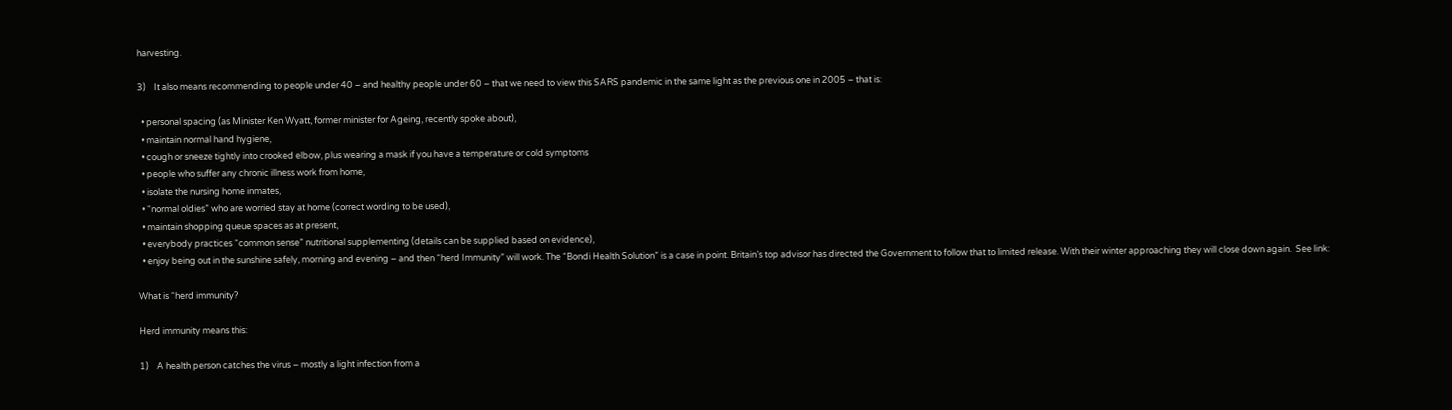harvesting.

3)    It also means recommending to people under 40 – and healthy people under 60 – that we need to view this SARS pandemic in the same light as the previous one in 2005 – that is:

  • personal spacing (as Minister Ken Wyatt, former minister for Ageing, recently spoke about),
  • maintain normal hand hygiene,
  • cough or sneeze tightly into crooked elbow, plus wearing a mask if you have a temperature or cold symptoms
  • people who suffer any chronic illness work from home,
  • isolate the nursing home inmates,
  • “normal oldies” who are worried stay at home (correct wording to be used),
  • maintain shopping queue spaces as at present,
  • everybody practices “common sense” nutritional supplementing (details can be supplied based on evidence),
  • enjoy being out in the sunshine safely, morning and evening – and then “herd Immunity” will work. The “Bondi Health Solution” is a case in point. Britain’s top advisor has directed the Government to follow that to limited release. With their winter approaching they will close down again.  See link:

What is “herd immunity?

Herd immunity means this:

1)    A health person catches the virus – mostly a light infection from a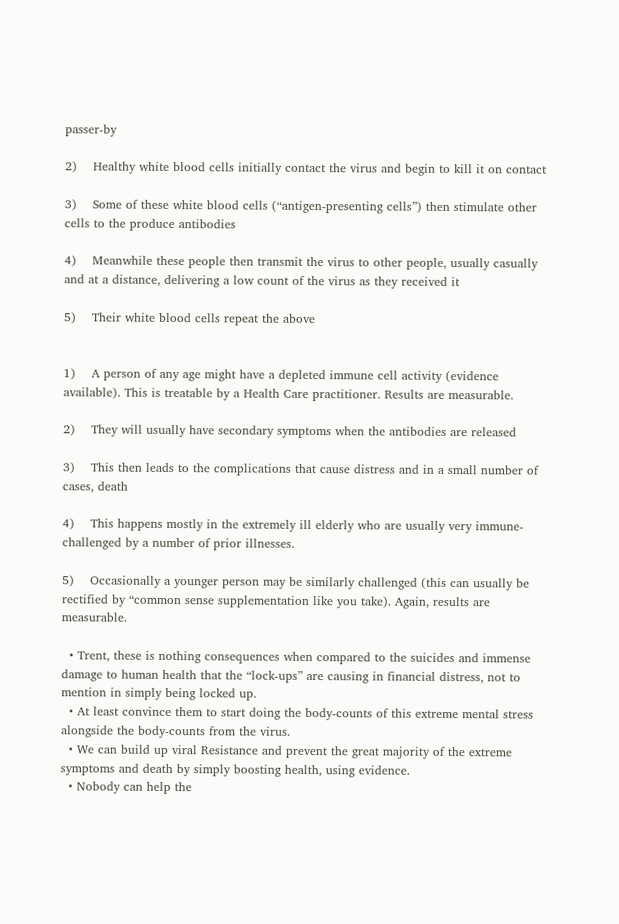passer-by

2)    Healthy white blood cells initially contact the virus and begin to kill it on contact

3)    Some of these white blood cells (“antigen-presenting cells”) then stimulate other cells to the produce antibodies

4)    Meanwhile these people then transmit the virus to other people, usually casually and at a distance, delivering a low count of the virus as they received it

5)    Their white blood cells repeat the above


1)    A person of any age might have a depleted immune cell activity (evidence available). This is treatable by a Health Care practitioner. Results are measurable.

2)    They will usually have secondary symptoms when the antibodies are released

3)    This then leads to the complications that cause distress and in a small number of cases, death

4)    This happens mostly in the extremely ill elderly who are usually very immune-challenged by a number of prior illnesses.

5)    Occasionally a younger person may be similarly challenged (this can usually be rectified by “common sense supplementation like you take). Again, results are measurable.

  • Trent, these is nothing consequences when compared to the suicides and immense damage to human health that the “lock-ups” are causing in financial distress, not to mention in simply being locked up.
  • At least convince them to start doing the body-counts of this extreme mental stress alongside the body-counts from the virus.
  • We can build up viral Resistance and prevent the great majority of the extreme symptoms and death by simply boosting health, using evidence.
  • Nobody can help the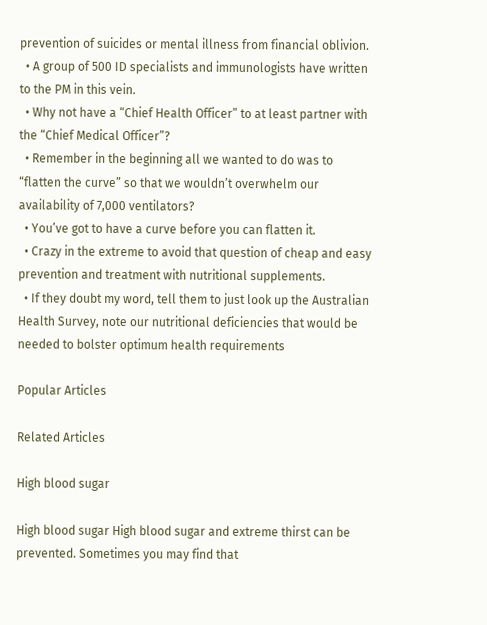prevention of suicides or mental illness from financial oblivion.
  • A group of 500 ID specialists and immunologists have written to the PM in this vein.
  • Why not have a “Chief Health Officer” to at least partner with the “Chief Medical Officer”?
  • Remember in the beginning all we wanted to do was to “flatten the curve” so that we wouldn’t overwhelm our availability of 7,000 ventilators?
  • You’ve got to have a curve before you can flatten it.
  • Crazy in the extreme to avoid that question of cheap and easy prevention and treatment with nutritional supplements.
  • If they doubt my word, tell them to just look up the Australian Health Survey, note our nutritional deficiencies that would be needed to bolster optimum health requirements

Popular Articles

Related Articles

High blood sugar

High blood sugar High blood sugar and extreme thirst can be prevented. Sometimes you may find that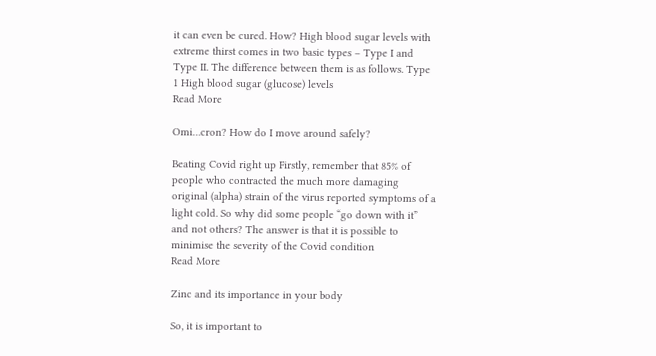it can even be cured. How? High blood sugar levels with extreme thirst comes in two basic types – Type I and Type II. The difference between them is as follows. Type 1 High blood sugar (glucose) levels
Read More

Omi…cron? How do I move around safely?

Beating Covid right up Firstly, remember that 85% of people who contracted the much more damaging original (alpha) strain of the virus reported symptoms of a light cold. So why did some people “go down with it” and not others? The answer is that it is possible to minimise the severity of the Covid condition
Read More

Zinc and its importance in your body

So, it is important to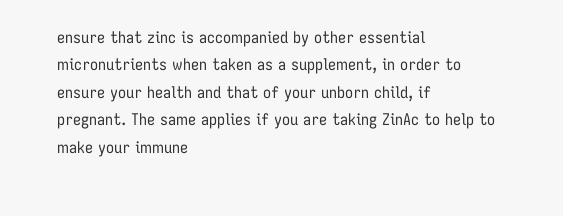ensure that zinc is accompanied by other essential micronutrients when taken as a supplement, in order to ensure your health and that of your unborn child, if pregnant. The same applies if you are taking ZinAc to help to make your immune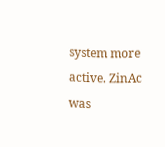system more active. ZinAc was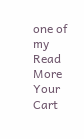one of my
Read More
Your Cart